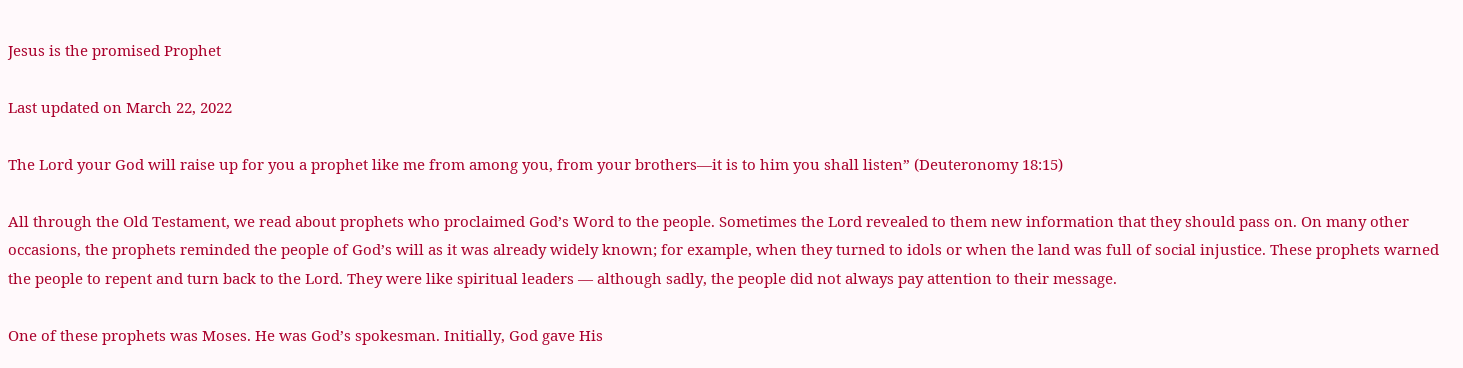Jesus is the promised Prophet

Last updated on March 22, 2022

The Lord your God will raise up for you a prophet like me from among you, from your brothers—it is to him you shall listen” (Deuteronomy 18:15)

All through the Old Testament, we read about prophets who proclaimed God’s Word to the people. Sometimes the Lord revealed to them new information that they should pass on. On many other occasions, the prophets reminded the people of God’s will as it was already widely known; for example, when they turned to idols or when the land was full of social injustice. These prophets warned the people to repent and turn back to the Lord. They were like spiritual leaders — although sadly, the people did not always pay attention to their message.

One of these prophets was Moses. He was God’s spokesman. Initially, God gave His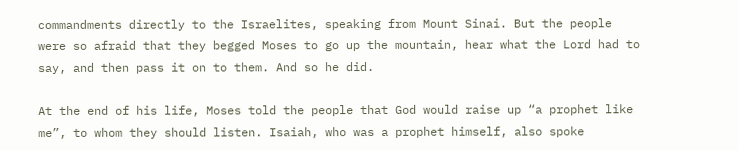commandments directly to the Israelites, speaking from Mount Sinai. But the people were so afraid that they begged Moses to go up the mountain, hear what the Lord had to say, and then pass it on to them. And so he did.

At the end of his life, Moses told the people that God would raise up “a prophet like me”, to whom they should listen. Isaiah, who was a prophet himself, also spoke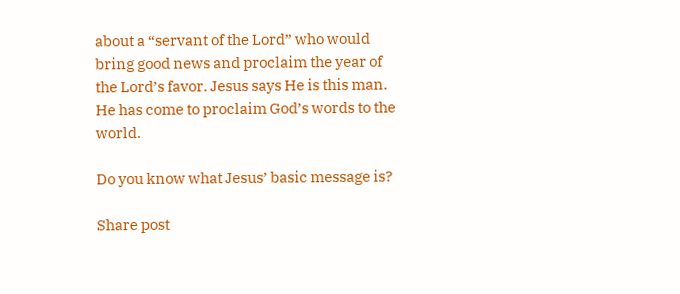about a “servant of the Lord” who would bring good news and proclaim the year of the Lord’s favor. Jesus says He is this man. He has come to proclaim God’s words to the world.

Do you know what Jesus’ basic message is?

Share post